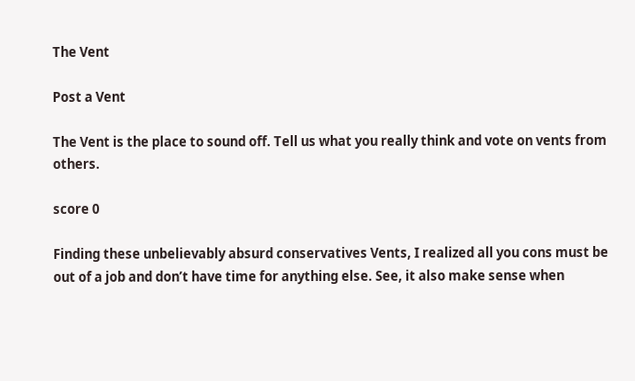The Vent

Post a Vent

The Vent is the place to sound off. Tell us what you really think and vote on vents from others.

score 0

Finding these unbelievably absurd conservatives Vents, I realized all you cons must be out of a job and don’t have time for anything else. See, it also make sense when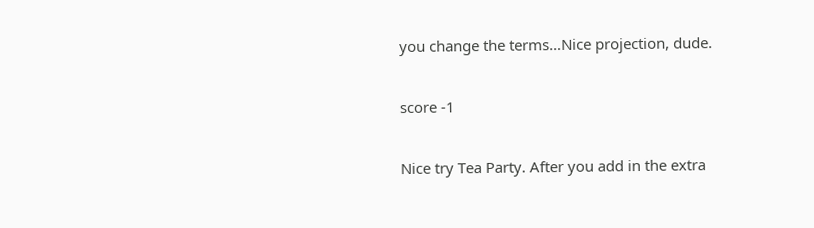you change the terms…Nice projection, dude.

score -1

Nice try Tea Party. After you add in the extra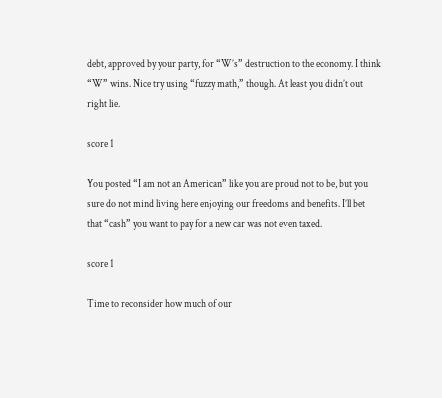debt, approved by your party, for “W’s” destruction to the economy. I think “W” wins. Nice try using “fuzzy math,” though. At least you didn’t out right lie.

score 1

You posted “I am not an American” like you are proud not to be, but you sure do not mind living here enjoying our freedoms and benefits. I’ll bet that “cash” you want to pay for a new car was not even taxed.

score 1

Time to reconsider how much of our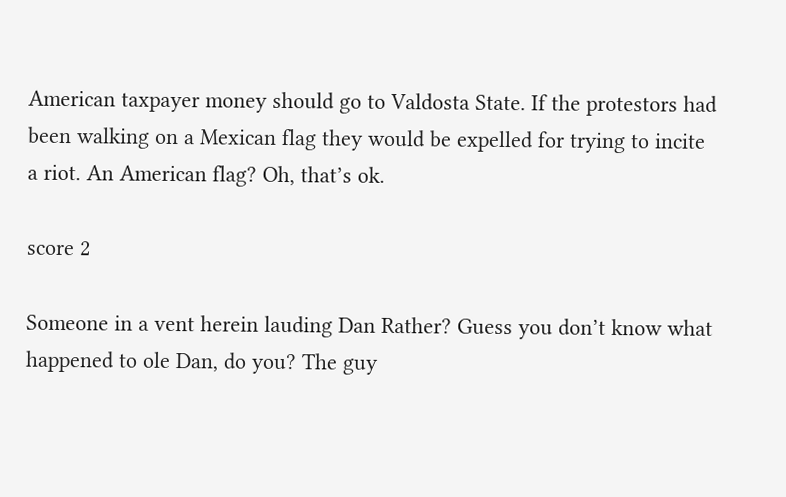American taxpayer money should go to Valdosta State. If the protestors had been walking on a Mexican flag they would be expelled for trying to incite a riot. An American flag? Oh, that’s ok.

score 2

Someone in a vent herein lauding Dan Rather? Guess you don’t know what happened to ole Dan, do you? The guy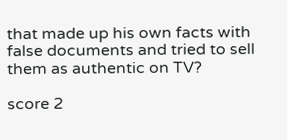that made up his own facts with false documents and tried to sell them as authentic on TV?

score 2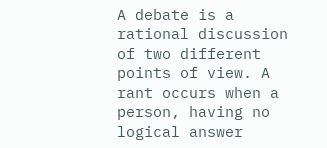A debate is a rational discussion of two different points of view. A rant occurs when a person, having no logical answer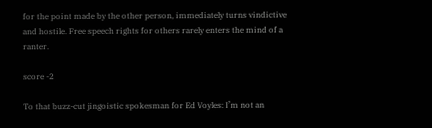for the point made by the other person, immediately turns vindictive and hostile. Free speech rights for others rarely enters the mind of a ranter.

score -2

To that buzz-cut jingoistic spokesman for Ed Voyles: I’m not an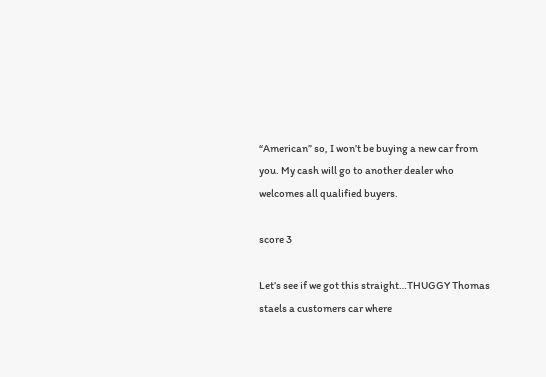“American” so, I won’t be buying a new car from you. My cash will go to another dealer who welcomes all qualified buyers.

score 3

Let’s see if we got this straight…THUGGY Thomas staels a customers car where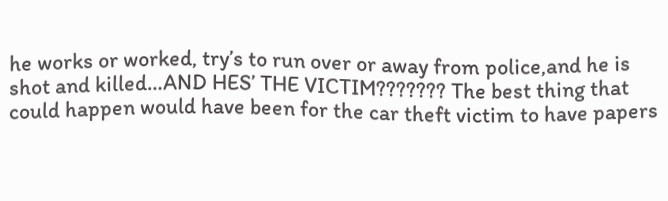he works or worked, try’s to run over or away from police,and he is shot and killed…AND HES’ THE VICTIM??????? The best thing that could happen would have been for the car theft victim to have papers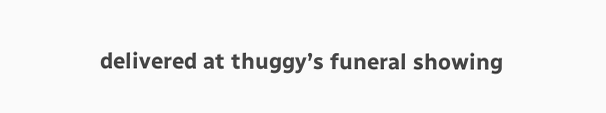delivered at thuggy’s funeral showing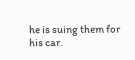he is suing them for his car.